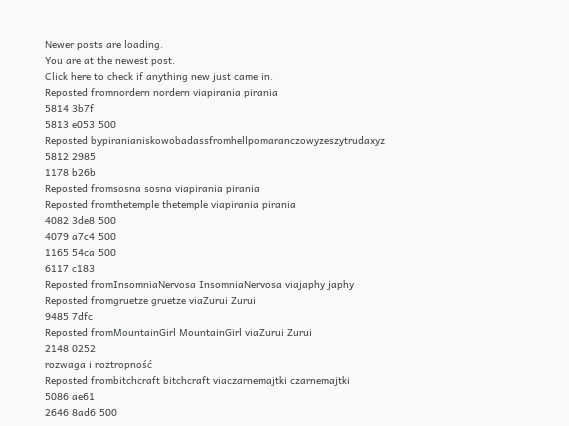Newer posts are loading.
You are at the newest post.
Click here to check if anything new just came in.
Reposted fromnordern nordern viapirania pirania
5814 3b7f
5813 e053 500
Reposted bypiranianiskowobadassfromhellpomaranczowyzeszytrudaxyz
5812 2985
1178 b26b
Reposted fromsosna sosna viapirania pirania
Reposted fromthetemple thetemple viapirania pirania
4082 3de8 500
4079 a7c4 500
1165 54ca 500
6117 c183
Reposted fromInsomniaNervosa InsomniaNervosa viajaphy japhy
Reposted fromgruetze gruetze viaZurui Zurui
9485 7dfc
Reposted fromMountainGirl MountainGirl viaZurui Zurui
2148 0252
rozwaga i roztropność
Reposted frombitchcraft bitchcraft viaczarnemajtki czarnemajtki
5086 ae61
2646 8ad6 500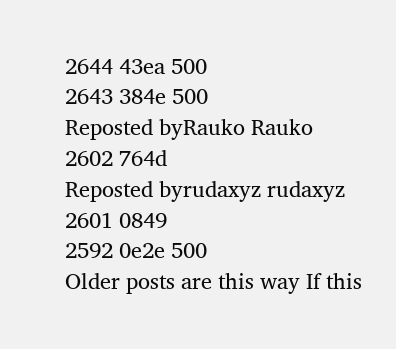2644 43ea 500
2643 384e 500
Reposted byRauko Rauko
2602 764d
Reposted byrudaxyz rudaxyz
2601 0849
2592 0e2e 500
Older posts are this way If this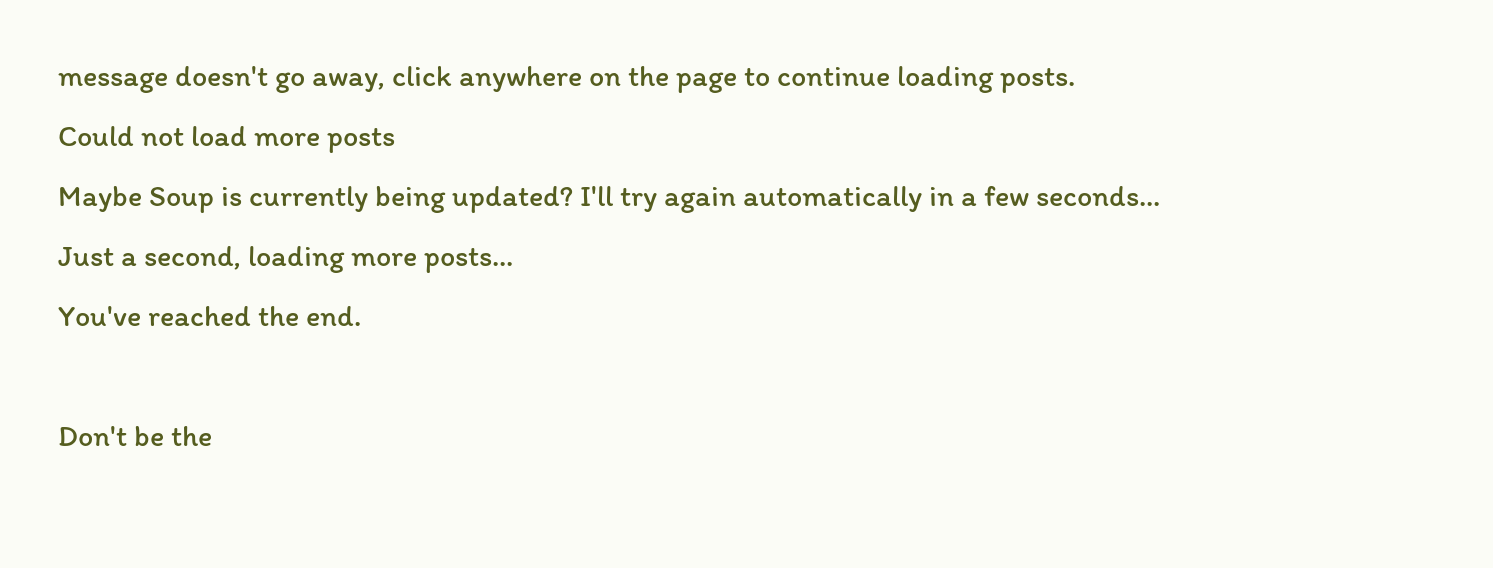message doesn't go away, click anywhere on the page to continue loading posts.
Could not load more posts
Maybe Soup is currently being updated? I'll try again automatically in a few seconds...
Just a second, loading more posts...
You've reached the end.

Don't be the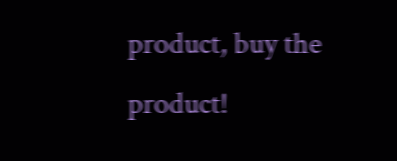product, buy the product!